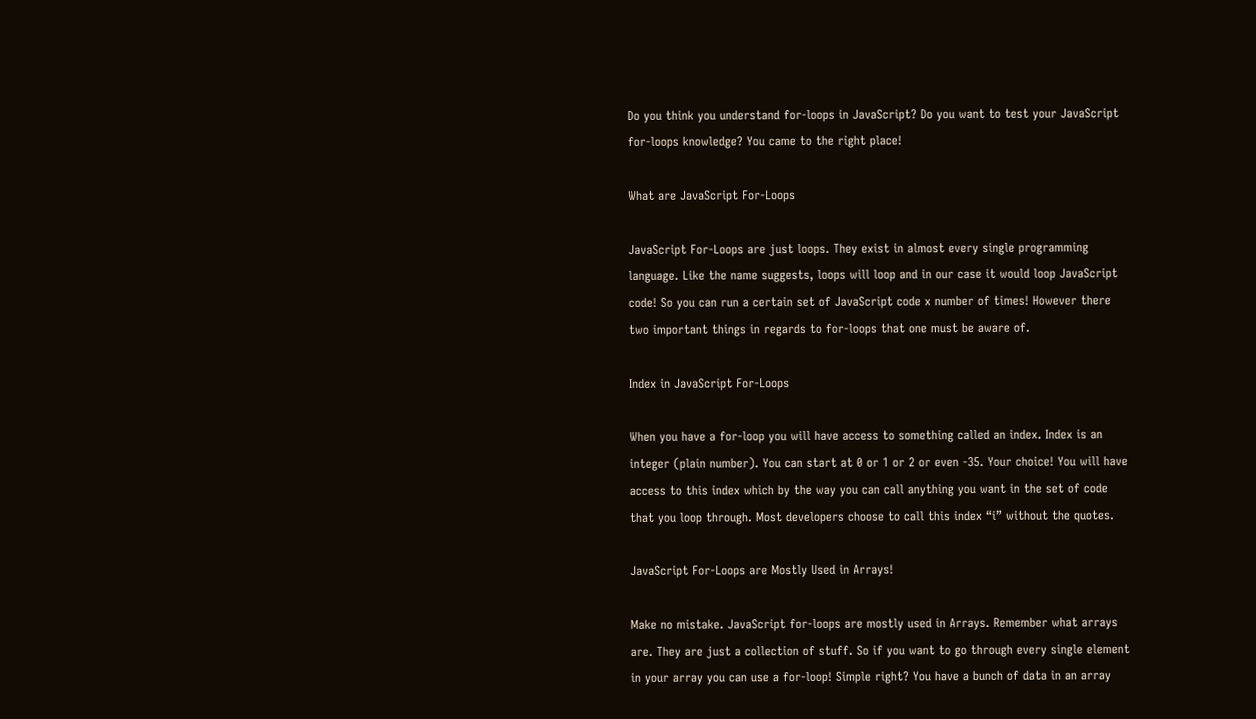Do you think you understand for-loops in JavaScript? Do you want to test your JavaScript for-loops knowledge? You came to the right place!

What are JavaScript For-Loops

JavaScript For-Loops are just loops. They exist in almost every single programming language. Like the name suggests, loops will loop and in our case it would loop JavaScript code! So you can run a certain set of JavaScript code x number of times! However there two important things in regards to for-loops that one must be aware of.

Index in JavaScript For-Loops

When you have a for-loop you will have access to something called an index. Index is an integer (plain number). You can start at 0 or 1 or 2 or even -35. Your choice! You will have access to this index which by the way you can call anything you want in the set of code that you loop through. Most developers choose to call this index “i” without the quotes.

JavaScript For-Loops are Mostly Used in Arrays!

Make no mistake. JavaScript for-loops are mostly used in Arrays. Remember what arrays are. They are just a collection of stuff. So if you want to go through every single element in your array you can use a for-loop! Simple right? You have a bunch of data in an array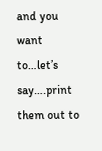and you want to…let’s say….print them out to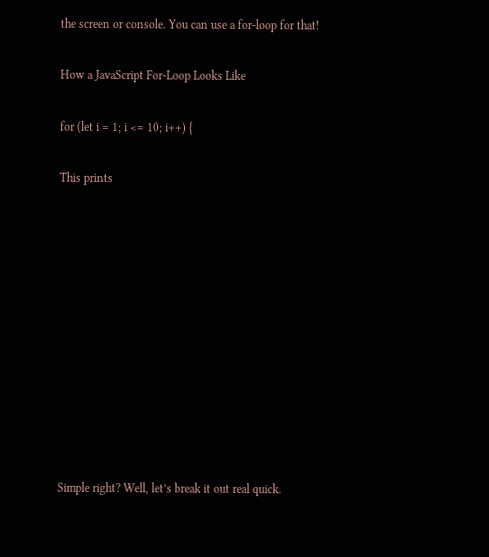the screen or console. You can use a for-loop for that!

How a JavaScript For-Loop Looks Like

for (let i = 1; i <= 10; i++) {

This prints











Simple right? Well, let’s break it out real quick.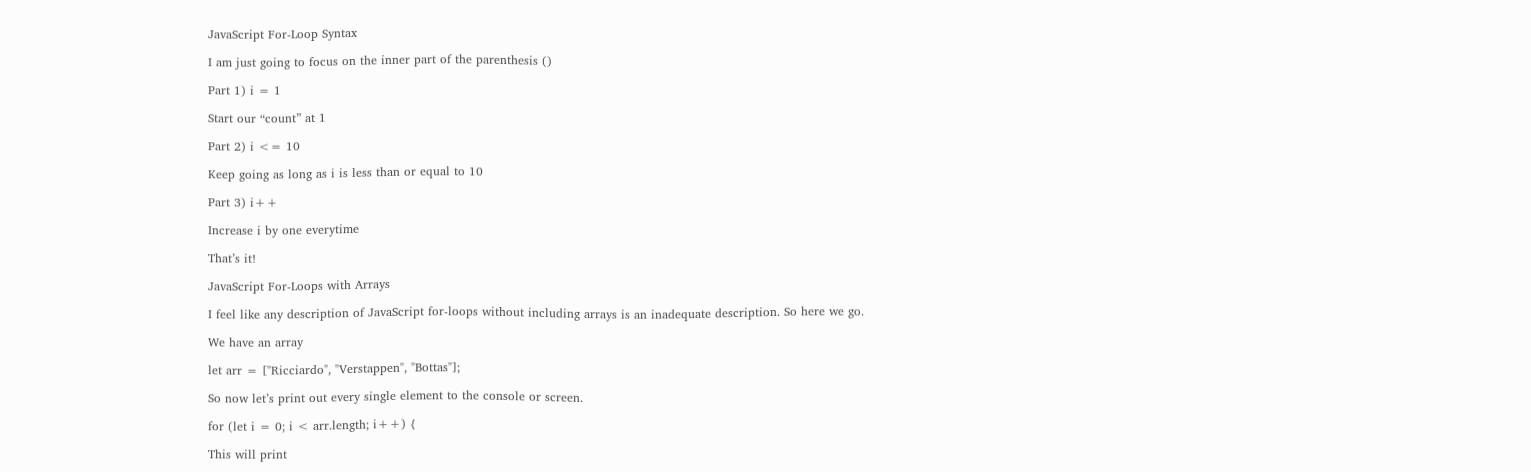JavaScript For-Loop Syntax

I am just going to focus on the inner part of the parenthesis ()

Part 1) i = 1

Start our “count” at 1

Part 2) i <= 10

Keep going as long as i is less than or equal to 10

Part 3) i++

Increase i by one everytime

That’s it!

JavaScript For-Loops with Arrays

I feel like any description of JavaScript for-loops without including arrays is an inadequate description. So here we go.

We have an array

let arr = ["Ricciardo", "Verstappen", "Bottas"];

So now let’s print out every single element to the console or screen.

for (let i = 0; i < arr.length; i++) {

This will print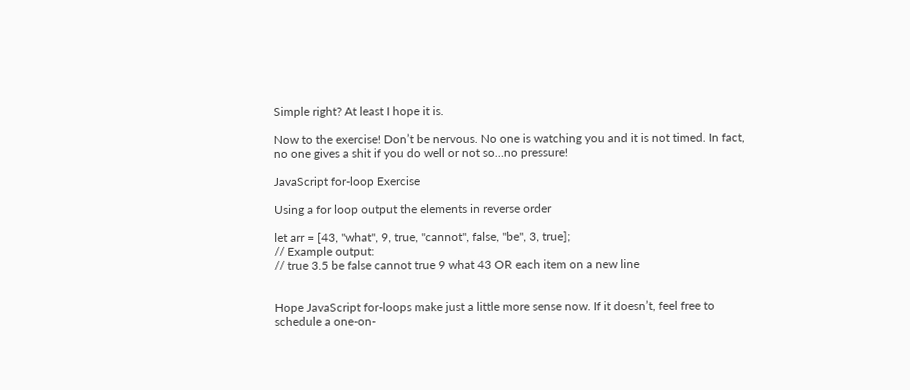Simple right? At least I hope it is.

Now to the exercise! Don’t be nervous. No one is watching you and it is not timed. In fact, no one gives a shit if you do well or not so…no pressure!

JavaScript for-loop Exercise

Using a for loop output the elements in reverse order

let arr = [43, "what", 9, true, "cannot", false, "be", 3, true];
// Example output:
// true 3.5 be false cannot true 9 what 43 OR each item on a new line


Hope JavaScript for-loops make just a little more sense now. If it doesn’t, feel free to schedule a one-on-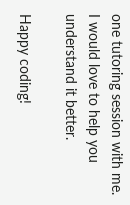one tutoring session with me. I would love to help you understand it better.

Happy coding!